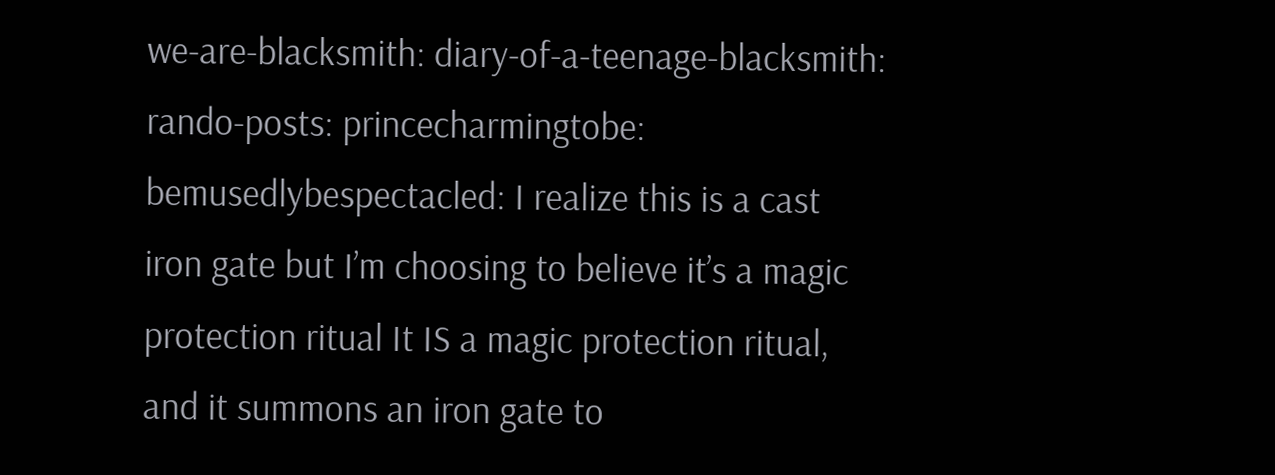we-are-blacksmith: diary-of-a-teenage-blacksmith: rando-posts: princecharmingtobe: bemusedlybespectacled: I realize this is a cast iron gate but I’m choosing to believe it’s a magic protection ritual It IS a magic protection ritual, and it summons an iron gate to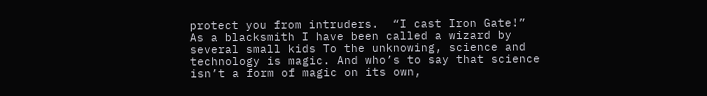protect you from intruders.  “I cast Iron Gate!” As a blacksmith I have been called a wizard by several small kids To the unknowing, science and technology is magic. And who’s to say that science isn’t a form of magic on its own,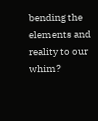bending the elements and reality to our whim?